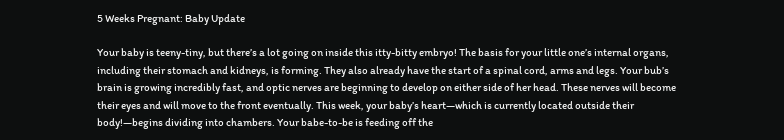5 Weeks Pregnant: Baby Update

Your baby is teeny-tiny, but there’s a lot going on inside this itty-bitty embryo! The basis for your little one’s internal organs, including their stomach and kidneys, is forming. They also already have the start of a spinal cord, arms and legs. Your bub’s brain is growing incredibly fast, and optic nerves are beginning to develop on either side of her head. These nerves will become their eyes and will move to the front eventually. This week, your baby’s heart—which is currently located outside their body!—begins dividing into chambers. Your babe-to-be is feeding off the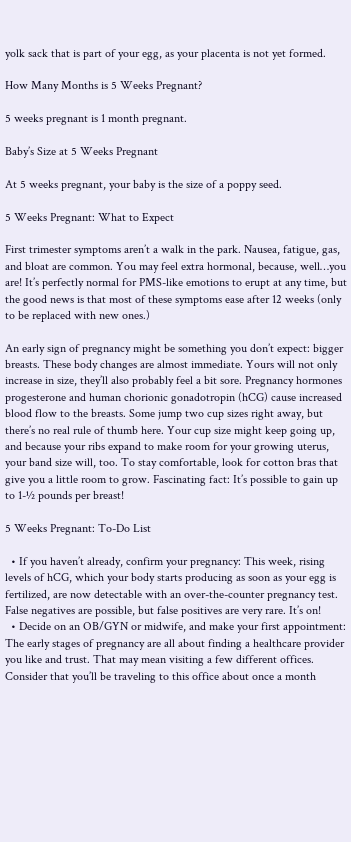yolk sack that is part of your egg, as your placenta is not yet formed.

How Many Months is 5 Weeks Pregnant?

5 weeks pregnant is 1 month pregnant.

Baby’s Size at 5 Weeks Pregnant

At 5 weeks pregnant, your baby is the size of a poppy seed.

5 Weeks Pregnant: What to Expect

First trimester symptoms aren’t a walk in the park. Nausea, fatigue, gas, and bloat are common. You may feel extra hormonal, because, well…you are! It’s perfectly normal for PMS-like emotions to erupt at any time, but the good news is that most of these symptoms ease after 12 weeks (only to be replaced with new ones.)

An early sign of pregnancy might be something you don’t expect: bigger breasts. These body changes are almost immediate. Yours will not only increase in size, they’ll also probably feel a bit sore. Pregnancy hormones progesterone and human chorionic gonadotropin (hCG) cause increased blood flow to the breasts. Some jump two cup sizes right away, but there’s no real rule of thumb here. Your cup size might keep going up, and because your ribs expand to make room for your growing uterus, your band size will, too. To stay comfortable, look for cotton bras that give you a little room to grow. Fascinating fact: It’s possible to gain up to 1-½ pounds per breast!

5 Weeks Pregnant: To-Do List

  • If you haven’t already, confirm your pregnancy: This week, rising levels of hCG, which your body starts producing as soon as your egg is fertilized, are now detectable with an over-the-counter pregnancy test. False negatives are possible, but false positives are very rare. It’s on!
  • Decide on an OB/GYN or midwife, and make your first appointment: The early stages of pregnancy are all about finding a healthcare provider you like and trust. That may mean visiting a few different offices. Consider that you’ll be traveling to this office about once a month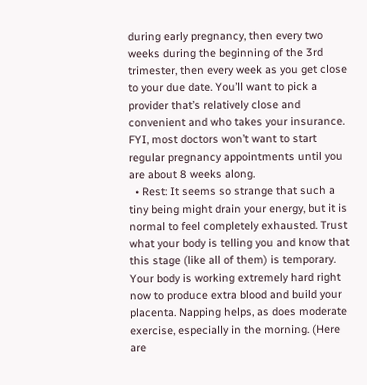during early pregnancy, then every two weeks during the beginning of the 3rd trimester, then every week as you get close to your due date. You’ll want to pick a provider that’s relatively close and convenient and who takes your insurance. FYI, most doctors won’t want to start regular pregnancy appointments until you are about 8 weeks along.
  • Rest: It seems so strange that such a tiny being might drain your energy, but it is normal to feel completely exhausted. Trust what your body is telling you and know that this stage (like all of them) is temporary. Your body is working extremely hard right now to produce extra blood and build your placenta. Napping helps, as does moderate exercise, especially in the morning. (Here are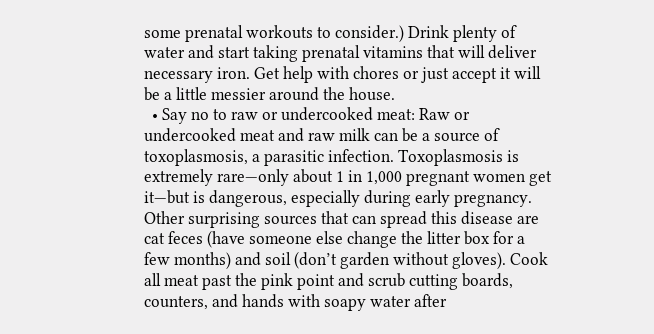some prenatal workouts to consider.) Drink plenty of water and start taking prenatal vitamins that will deliver necessary iron. Get help with chores or just accept it will be a little messier around the house.
  • Say no to raw or undercooked meat: Raw or undercooked meat and raw milk can be a source of toxoplasmosis, a parasitic infection. Toxoplasmosis is extremely rare—only about 1 in 1,000 pregnant women get it—but is dangerous, especially during early pregnancy. Other surprising sources that can spread this disease are cat feces (have someone else change the litter box for a few months) and soil (don’t garden without gloves). Cook all meat past the pink point and scrub cutting boards, counters, and hands with soapy water after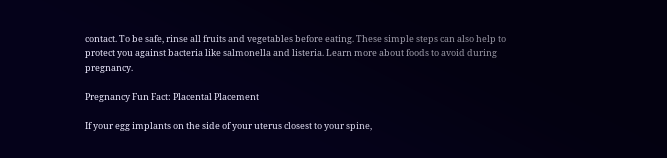contact. To be safe, rinse all fruits and vegetables before eating. These simple steps can also help to protect you against bacteria like salmonella and listeria. Learn more about foods to avoid during pregnancy.

Pregnancy Fun Fact: Placental Placement

If your egg implants on the side of your uterus closest to your spine,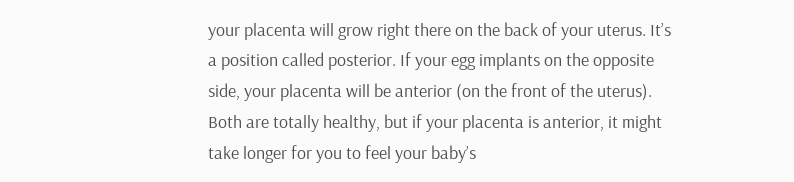your placenta will grow right there on the back of your uterus. It’s a position called posterior. If your egg implants on the opposite side, your placenta will be anterior (on the front of the uterus). Both are totally healthy, but if your placenta is anterior, it might take longer for you to feel your baby’s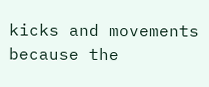kicks and movements because the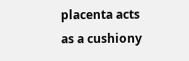placenta acts as a cushiony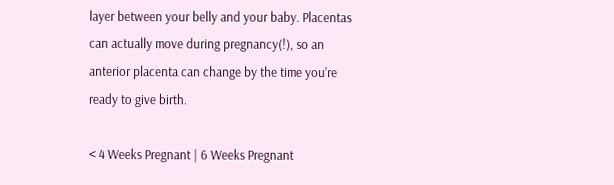layer between your belly and your baby. Placentas can actually move during pregnancy(!), so an anterior placenta can change by the time you’re ready to give birth.

< 4 Weeks Pregnant | 6 Weeks Pregnant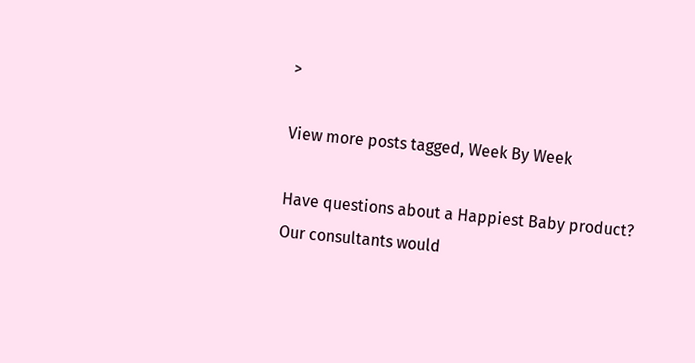>

View more posts tagged, Week By Week

Have questions about a Happiest Baby product? Our consultants would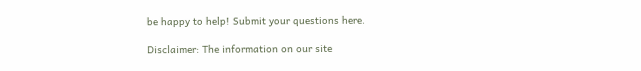be happy to help! Submit your questions here.

Disclaimer: The information on our site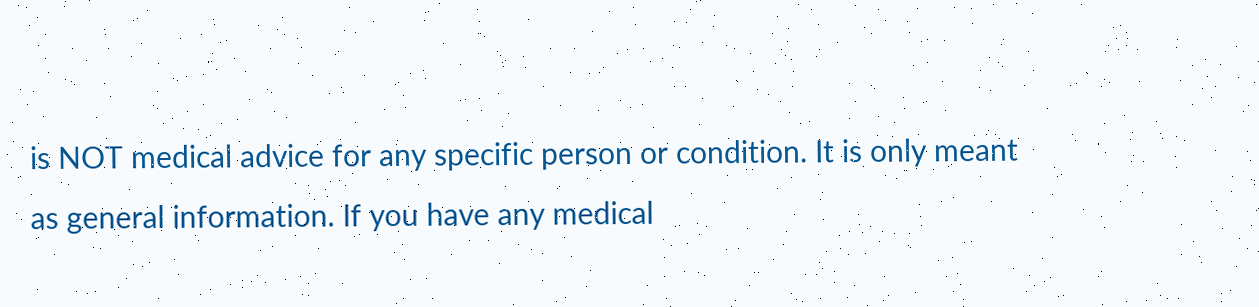is NOT medical advice for any specific person or condition. It is only meant as general information. If you have any medical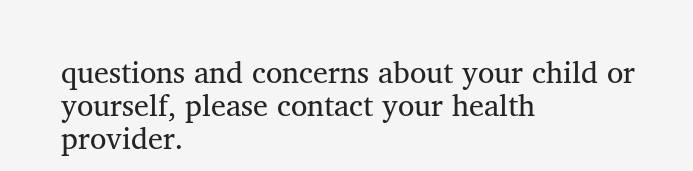questions and concerns about your child or yourself, please contact your health provider.